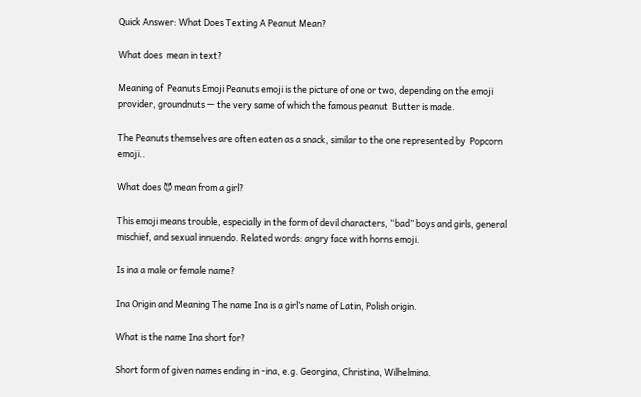Quick Answer: What Does Texting A Peanut Mean?

What does  mean in text?

Meaning of  Peanuts Emoji Peanuts emoji is the picture of one or two, depending on the emoji provider, groundnuts — the very same of which the famous peanut  Butter is made.

The Peanuts themselves are often eaten as a snack, similar to the one represented by  Popcorn emoji..

What does 😈 mean from a girl?

This emoji means trouble, especially in the form of devil characters, “bad” boys and girls, general mischief, and sexual innuendo. Related words: angry face with horns emoji.

Is ina a male or female name?

Ina Origin and Meaning The name Ina is a girl’s name of Latin, Polish origin.

What is the name Ina short for?

Short form of given names ending in -ina, e.g. Georgina, Christina, Wilhelmina.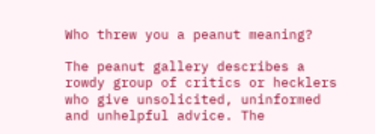Who threw you a peanut meaning?

The peanut gallery describes a rowdy group of critics or hecklers who give unsolicited, uninformed and unhelpful advice. The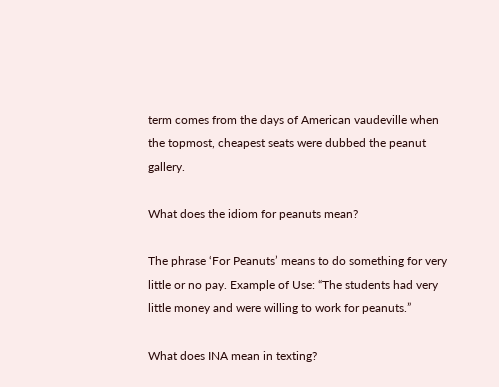term comes from the days of American vaudeville when the topmost, cheapest seats were dubbed the peanut gallery.

What does the idiom for peanuts mean?

The phrase ‘For Peanuts’ means to do something for very little or no pay. Example of Use: “The students had very little money and were willing to work for peanuts.”

What does INA mean in texting?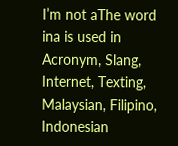I’m not aThe word ina is used in Acronym, Slang, Internet, Texting, Malaysian, Filipino, Indonesian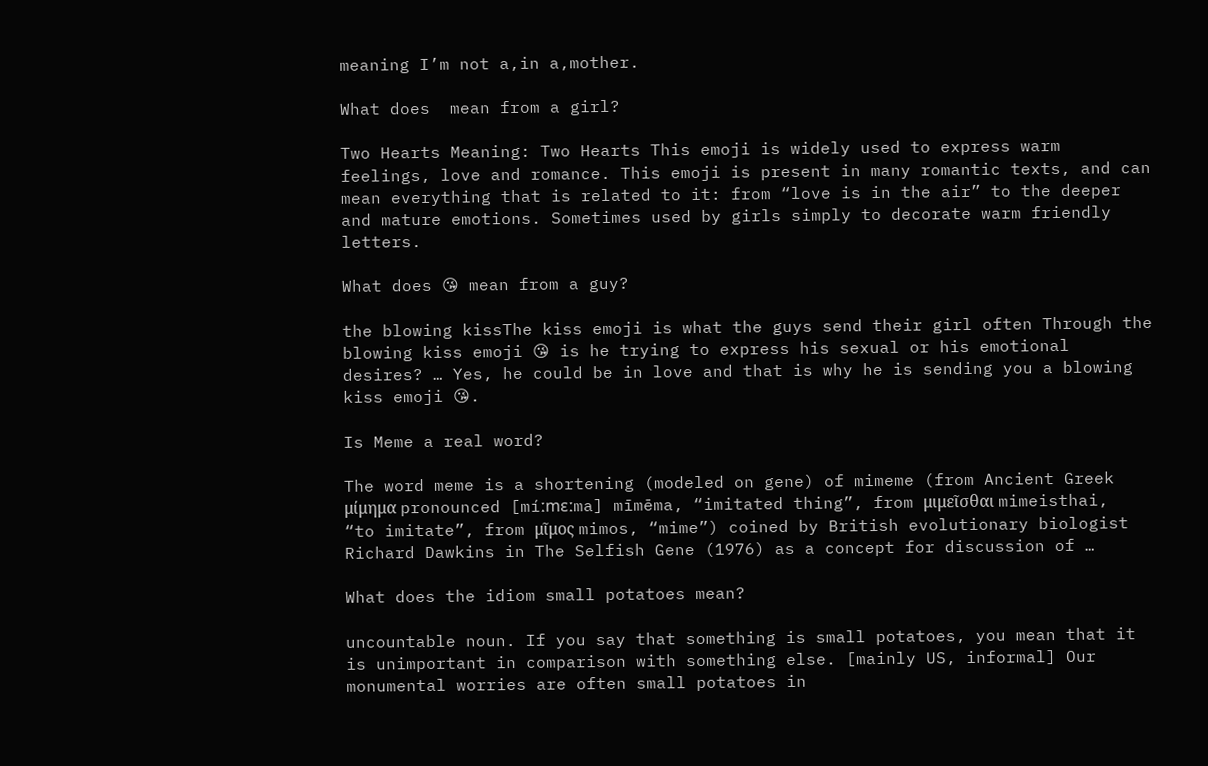meaning I’m not a,in a,mother.

What does  mean from a girl?

Two Hearts Meaning: Two Hearts This emoji is widely used to express warm feelings, love and romance. This emoji is present in many romantic texts, and can mean everything that is related to it: from “love is in the air” to the deeper and mature emotions. Sometimes used by girls simply to decorate warm friendly letters.

What does 😘 mean from a guy?

the blowing kissThe kiss emoji is what the guys send their girl often Through the blowing kiss emoji 😘 is he trying to express his sexual or his emotional desires? … Yes, he could be in love and that is why he is sending you a blowing kiss emoji 😘.

Is Meme a real word?

The word meme is a shortening (modeled on gene) of mimeme (from Ancient Greek μίμημα pronounced [míːmɛːma] mīmēma, “imitated thing”, from μιμεῖσθαι mimeisthai, “to imitate”, from μῖμος mimos, “mime”) coined by British evolutionary biologist Richard Dawkins in The Selfish Gene (1976) as a concept for discussion of …

What does the idiom small potatoes mean?

uncountable noun. If you say that something is small potatoes, you mean that it is unimportant in comparison with something else. [mainly US, informal] Our monumental worries are often small potatoes in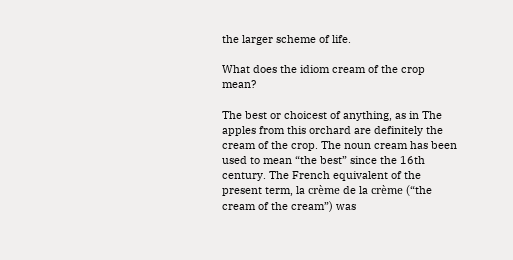the larger scheme of life.

What does the idiom cream of the crop mean?

The best or choicest of anything, as in The apples from this orchard are definitely the cream of the crop. The noun cream has been used to mean “the best” since the 16th century. The French equivalent of the present term, la crème de la crème (“the cream of the cream”) was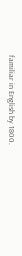familiar in English by 1800.